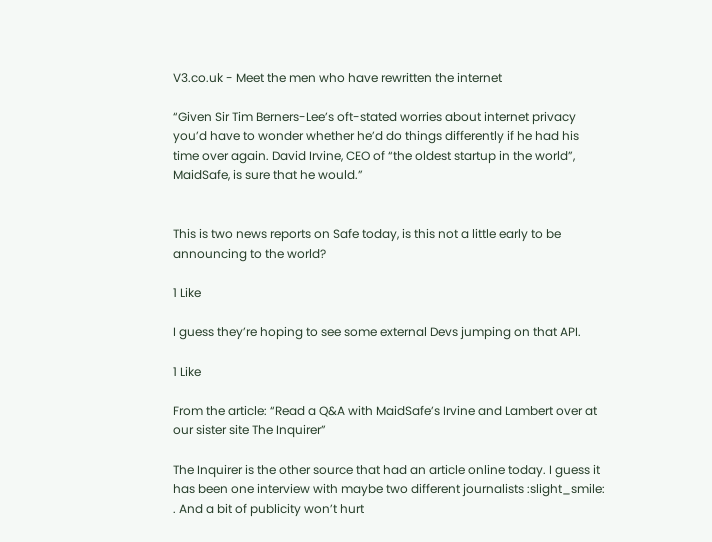V3.co.uk - Meet the men who have rewritten the internet

“Given Sir Tim Berners-Lee’s oft-stated worries about internet privacy you’d have to wonder whether he’d do things differently if he had his time over again. David Irvine, CEO of “the oldest startup in the world”, MaidSafe, is sure that he would.”


This is two news reports on Safe today, is this not a little early to be announcing to the world?

1 Like

I guess they’re hoping to see some external Devs jumping on that API.

1 Like

From the article: “Read a Q&A with MaidSafe’s Irvine and Lambert over at our sister site The Inquirer”

The Inquirer is the other source that had an article online today. I guess it has been one interview with maybe two different journalists :slight_smile: . And a bit of publicity won’t hurt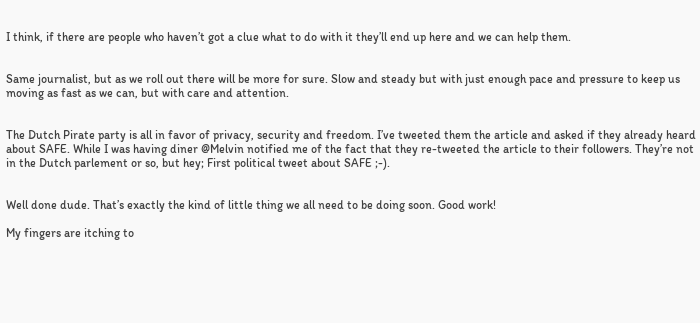I think, if there are people who haven’t got a clue what to do with it they’ll end up here and we can help them.


Same journalist, but as we roll out there will be more for sure. Slow and steady but with just enough pace and pressure to keep us moving as fast as we can, but with care and attention.


The Dutch Pirate party is all in favor of privacy, security and freedom. I’ve tweeted them the article and asked if they already heard about SAFE. While I was having diner @Melvin notified me of the fact that they re-tweeted the article to their followers. They’re not in the Dutch parlement or so, but hey; First political tweet about SAFE ;-).


Well done dude. That’s exactly the kind of little thing we all need to be doing soon. Good work!

My fingers are itching to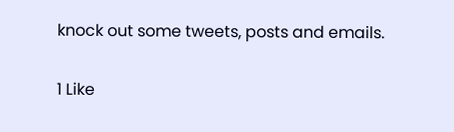knock out some tweets, posts and emails.

1 Like